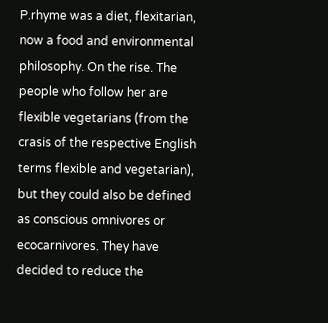P.rhyme was a diet, flexitarian, now a food and environmental philosophy. On the rise. The people who follow her are flexible vegetarians (from the crasis of the respective English terms flexible and vegetarian), but they could also be defined as conscious omnivores or ecocarnivores. They have decided to reduce the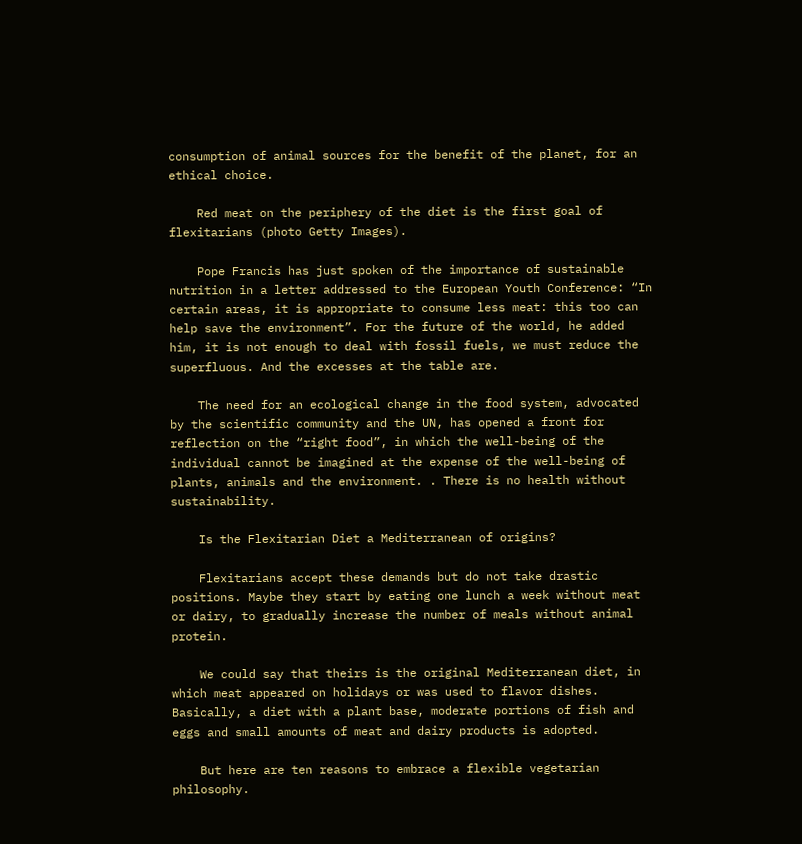consumption of animal sources for the benefit of the planet, for an ethical choice.

    Red meat on the periphery of the diet is the first goal of flexitarians (photo Getty Images).

    Pope Francis has just spoken of the importance of sustainable nutrition in a letter addressed to the European Youth Conference: “In certain areas, it is appropriate to consume less meat: this too can help save the environment”. For the future of the world, he added him, it is not enough to deal with fossil fuels, we must reduce the superfluous. And the excesses at the table are.

    The need for an ecological change in the food system, advocated by the scientific community and the UN, has opened a front for reflection on the “right food”, in which the well-being of the individual cannot be imagined at the expense of the well-being of plants, animals and the environment. . There is no health without sustainability.

    Is the Flexitarian Diet a Mediterranean of origins?

    Flexitarians accept these demands but do not take drastic positions. Maybe they start by eating one lunch a week without meat or dairy, to gradually increase the number of meals without animal protein.

    We could say that theirs is the original Mediterranean diet, in which meat appeared on holidays or was used to flavor dishes. Basically, a diet with a plant base, moderate portions of fish and eggs and small amounts of meat and dairy products is adopted.

    But here are ten reasons to embrace a flexible vegetarian philosophy.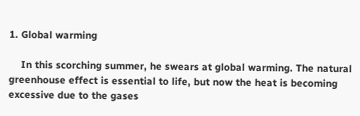1. Global warming

    In this scorching summer, he swears at global warming. The natural greenhouse effect is essential to life, but now the heat is becoming excessive due to the gases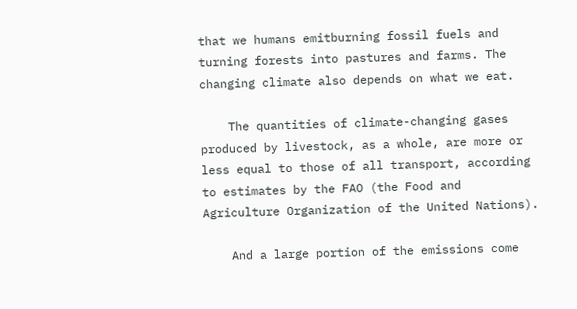that we humans emitburning fossil fuels and turning forests into pastures and farms. The changing climate also depends on what we eat.

    The quantities of climate-changing gases produced by livestock, as a whole, are more or less equal to those of all transport, according to estimates by the FAO (the Food and Agriculture Organization of the United Nations).

    And a large portion of the emissions come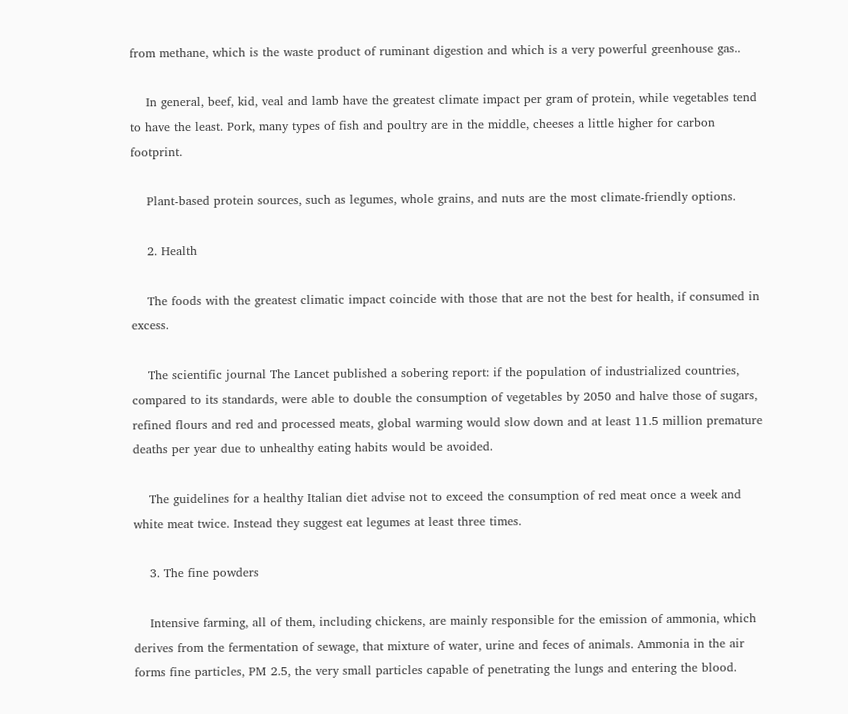from methane, which is the waste product of ruminant digestion and which is a very powerful greenhouse gas..

    In general, beef, kid, veal and lamb have the greatest climate impact per gram of protein, while vegetables tend to have the least. Pork, many types of fish and poultry are in the middle, cheeses a little higher for carbon footprint.

    Plant-based protein sources, such as legumes, whole grains, and nuts are the most climate-friendly options.

    2. Health

    The foods with the greatest climatic impact coincide with those that are not the best for health, if consumed in excess.

    The scientific journal The Lancet published a sobering report: if the population of industrialized countries, compared to its standards, were able to double the consumption of vegetables by 2050 and halve those of sugars, refined flours and red and processed meats, global warming would slow down and at least 11.5 million premature deaths per year due to unhealthy eating habits would be avoided.

    The guidelines for a healthy Italian diet advise not to exceed the consumption of red meat once a week and white meat twice. Instead they suggest eat legumes at least three times.

    3. The fine powders

    Intensive farming, all of them, including chickens, are mainly responsible for the emission of ammonia, which derives from the fermentation of sewage, that mixture of water, urine and feces of animals. Ammonia in the air forms fine particles, PM 2.5, the very small particles capable of penetrating the lungs and entering the blood.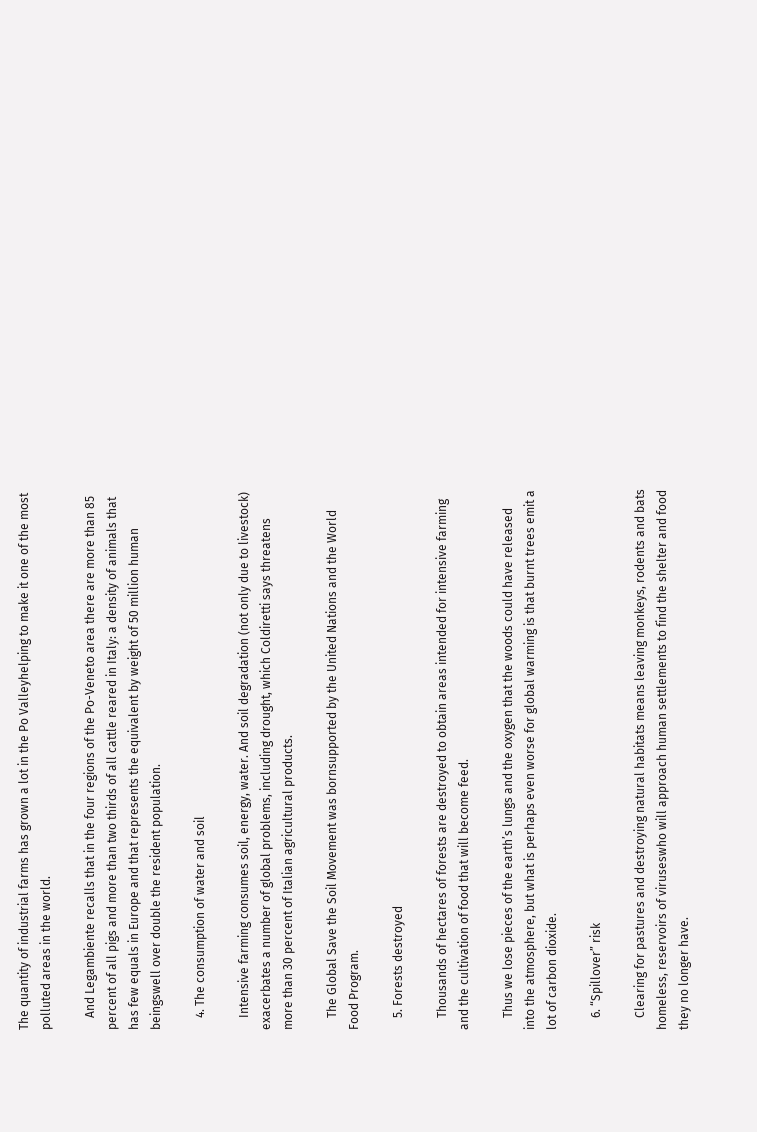The quantity of industrial farms has grown a lot in the Po Valleyhelping to make it one of the most polluted areas in the world.

    And Legambiente recalls that in the four regions of the Po-Veneto area there are more than 85 percent of all pigs and more than two thirds of all cattle reared in Italy: a density of animals that has few equals in Europe and that represents the equivalent by weight of 50 million human beingswell over double the resident population.

    4. The consumption of water and soil

    Intensive farming consumes soil, energy, water. And soil degradation (not only due to livestock) exacerbates a number of global problems, including drought, which Coldiretti says threatens more than 30 percent of Italian agricultural products.

    The Global Save the Soil Movement was bornsupported by the United Nations and the World Food Program.

    5. Forests destroyed

    Thousands of hectares of forests are destroyed to obtain areas intended for intensive farming and the cultivation of food that will become feed.

    Thus we lose pieces of the earth’s lungs and the oxygen that the woods could have released into the atmosphere, but what is perhaps even worse for global warming is that burnt trees emit a lot of carbon dioxide.

    6. “Spillover” risk

    Clearing for pastures and destroying natural habitats means leaving monkeys, rodents and bats homeless, reservoirs of viruseswho will approach human settlements to find the shelter and food they no longer have.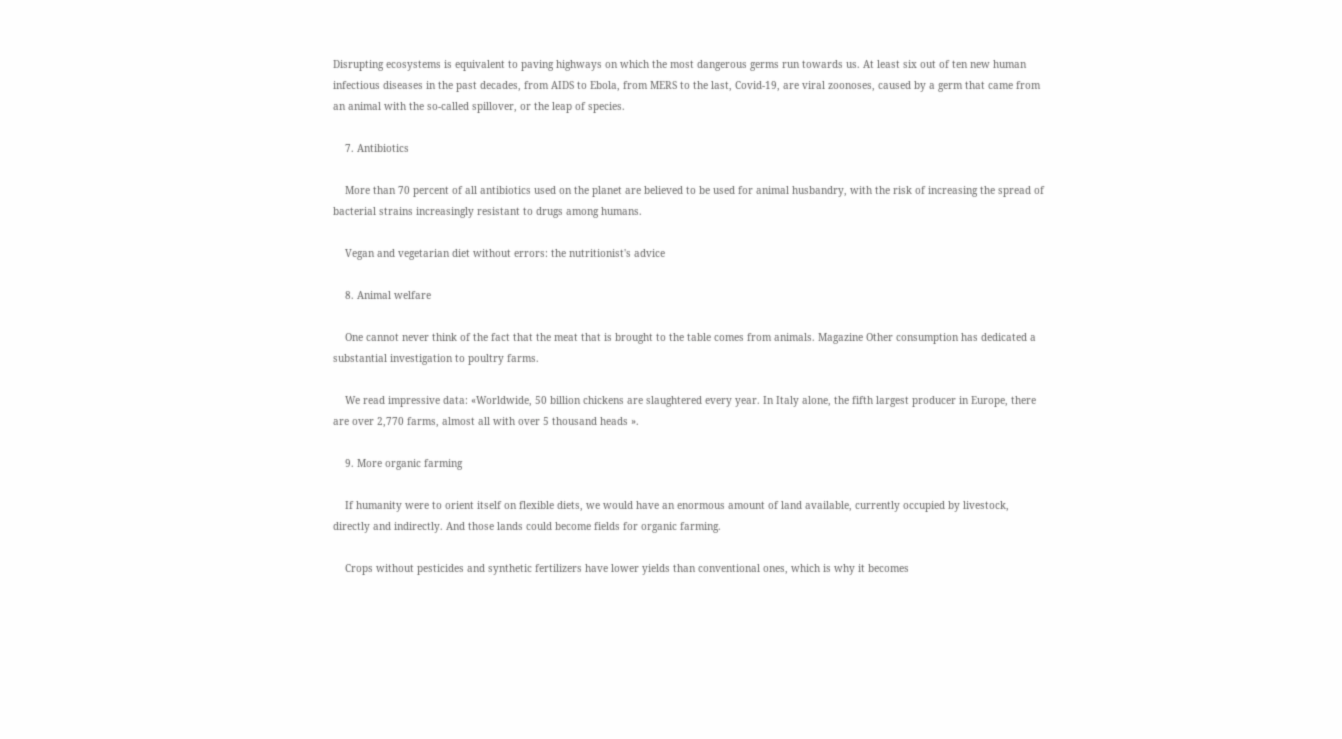Disrupting ecosystems is equivalent to paving highways on which the most dangerous germs run towards us. At least six out of ten new human infectious diseases in the past decades, from AIDS to Ebola, from MERS to the last, Covid-19, are viral zoonoses, caused by a germ that came from an animal with the so-called spillover, or the leap of species.

    7. Antibiotics

    More than 70 percent of all antibiotics used on the planet are believed to be used for animal husbandry, with the risk of increasing the spread of bacterial strains increasingly resistant to drugs among humans.

    Vegan and vegetarian diet without errors: the nutritionist's advice

    8. Animal welfare

    One cannot never think of the fact that the meat that is brought to the table comes from animals. Magazine Other consumption has dedicated a substantial investigation to poultry farms.

    We read impressive data: «Worldwide, 50 billion chickens are slaughtered every year. In Italy alone, the fifth largest producer in Europe, there are over 2,770 farms, almost all with over 5 thousand heads ».

    9. More organic farming

    If humanity were to orient itself on flexible diets, we would have an enormous amount of land available, currently occupied by livestock, directly and indirectly. And those lands could become fields for organic farming.

    Crops without pesticides and synthetic fertilizers have lower yields than conventional ones, which is why it becomes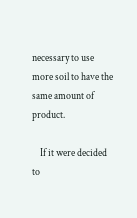necessary to use more soil to have the same amount of product.

    If it were decided to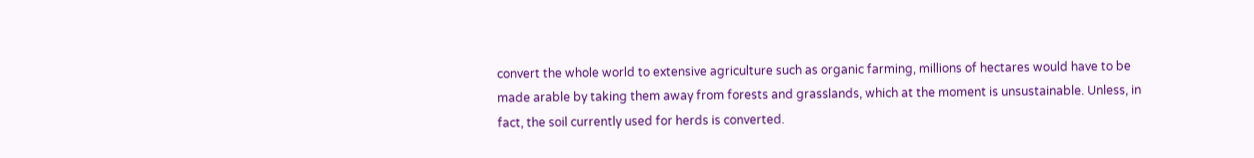convert the whole world to extensive agriculture such as organic farming, millions of hectares would have to be made arable by taking them away from forests and grasslands, which at the moment is unsustainable. Unless, in fact, the soil currently used for herds is converted.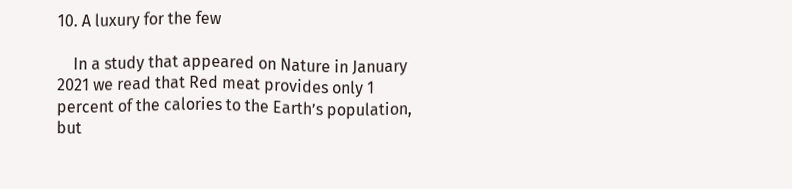10. A luxury for the few

    In a study that appeared on Nature in January 2021 we read that Red meat provides only 1 percent of the calories to the Earth’s population, but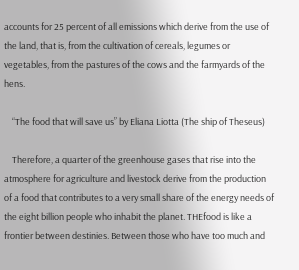accounts for 25 percent of all emissions which derive from the use of the land, that is, from the cultivation of cereals, legumes or vegetables, from the pastures of the cows and the farmyards of the hens.

    “The food that will save us” by Eliana Liotta (The ship of Theseus)

    Therefore, a quarter of the greenhouse gases that rise into the atmosphere for agriculture and livestock derive from the production of a food that contributes to a very small share of the energy needs of the eight billion people who inhabit the planet. THEfood is like a frontier between destinies. Between those who have too much and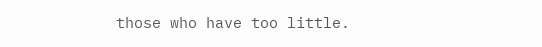those who have too little.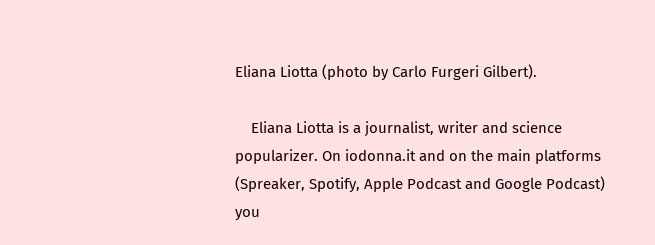Eliana Liotta (photo by Carlo Furgeri Gilbert).

    Eliana Liotta is a journalist, writer and science popularizer. On iodonna.it and on the main platforms (Spreaker, Spotify, Apple Podcast and Google Podcast) you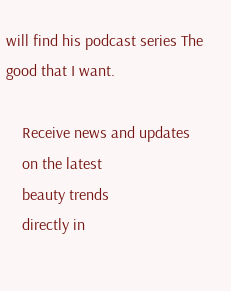will find his podcast series The good that I want.

    Receive news and updates
    on the latest
    beauty trends
    directly in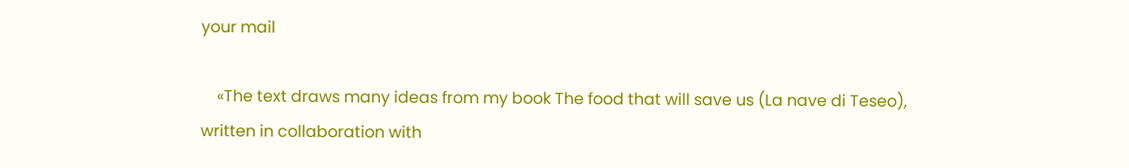your mail

    «The text draws many ideas from my book The food that will save us (La nave di Teseo), written in collaboration with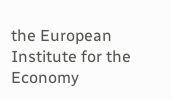the European Institute for the Economy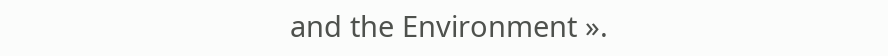and the Environment ».